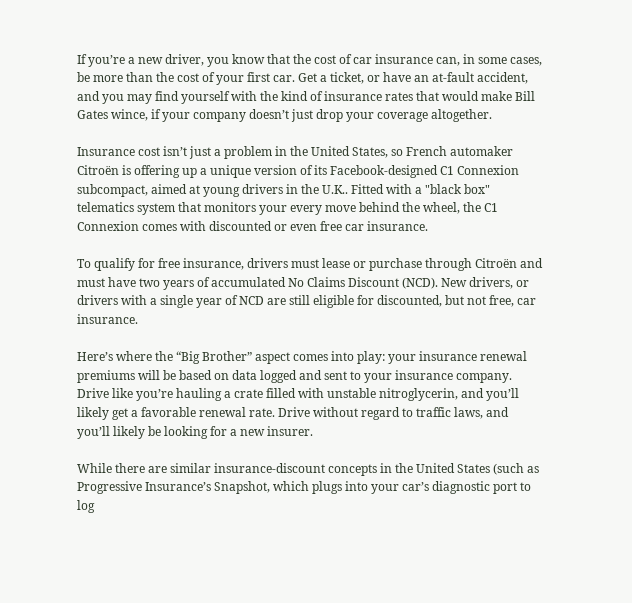If you’re a new driver, you know that the cost of car insurance can, in some cases, be more than the cost of your first car. Get a ticket, or have an at-fault accident, and you may find yourself with the kind of insurance rates that would make Bill Gates wince, if your company doesn’t just drop your coverage altogether.

Insurance cost isn’t just a problem in the United States, so French automaker Citroën is offering up a unique version of its Facebook-designed C1 Connexion subcompact, aimed at young drivers in the U.K.. Fitted with a "black box" telematics system that monitors your every move behind the wheel, the C1 Connexion comes with discounted or even free car insurance.

To qualify for free insurance, drivers must lease or purchase through Citroën and must have two years of accumulated No Claims Discount (NCD). New drivers, or drivers with a single year of NCD are still eligible for discounted, but not free, car insurance.

Here’s where the “Big Brother” aspect comes into play: your insurance renewal premiums will be based on data logged and sent to your insurance company. Drive like you’re hauling a crate filled with unstable nitroglycerin, and you’ll likely get a favorable renewal rate. Drive without regard to traffic laws, and you’ll likely be looking for a new insurer.

While there are similar insurance-discount concepts in the United States (such as Progressive Insurance’s Snapshot, which plugs into your car’s diagnostic port to log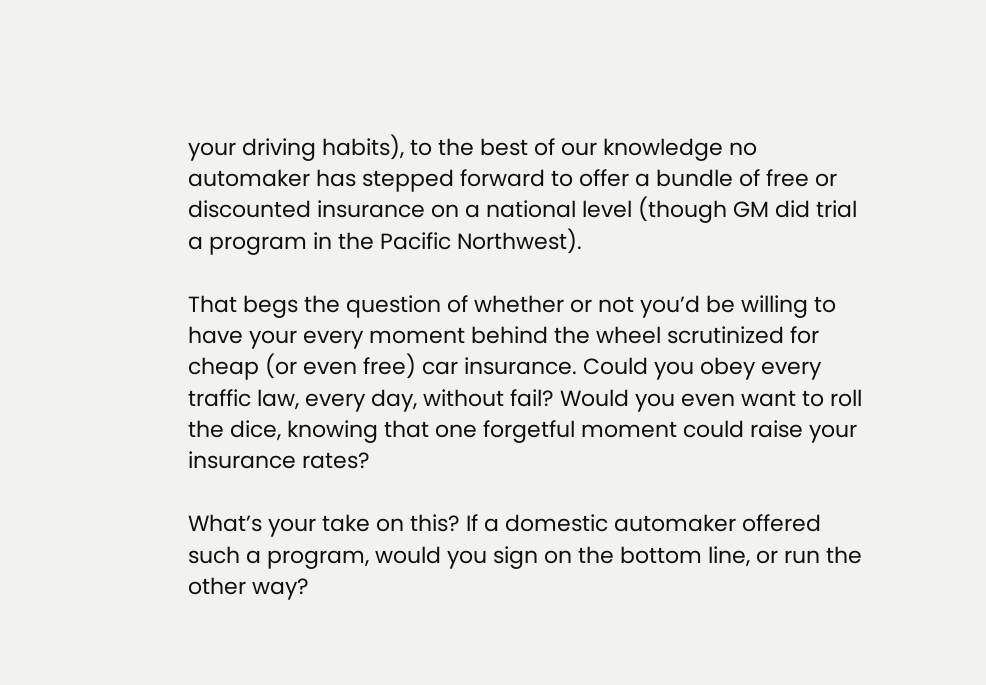your driving habits), to the best of our knowledge no automaker has stepped forward to offer a bundle of free or discounted insurance on a national level (though GM did trial a program in the Pacific Northwest).

That begs the question of whether or not you’d be willing to have your every moment behind the wheel scrutinized for cheap (or even free) car insurance. Could you obey every traffic law, every day, without fail? Would you even want to roll the dice, knowing that one forgetful moment could raise your insurance rates?

What’s your take on this? If a domestic automaker offered such a program, would you sign on the bottom line, or run the other way?